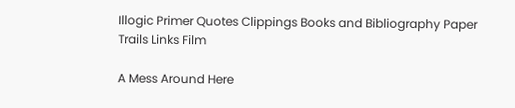Illogic Primer Quotes Clippings Books and Bibliography Paper Trails Links Film

A Mess Around Here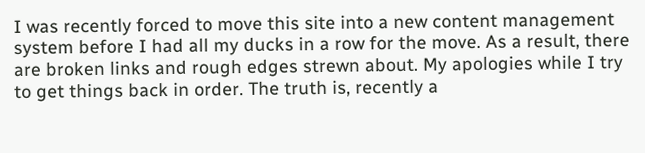I was recently forced to move this site into a new content management system before I had all my ducks in a row for the move. As a result, there are broken links and rough edges strewn about. My apologies while I try to get things back in order. The truth is, recently a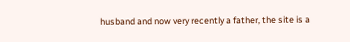husband and now very recently a father, the site is a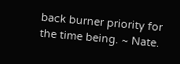back burner priority for the time being. ~ Nate.